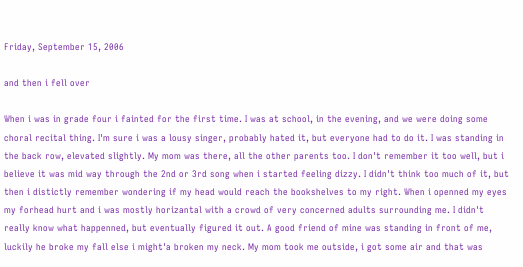Friday, September 15, 2006

and then i fell over

When i was in grade four i fainted for the first time. I was at school, in the evening, and we were doing some choral recital thing. I'm sure i was a lousy singer, probably hated it, but everyone had to do it. I was standing in the back row, elevated slightly. My mom was there, all the other parents too. I don't remember it too well, but i believe it was mid way through the 2nd or 3rd song when i started feeling dizzy. I didn't think too much of it, but then i distictly remember wondering if my head would reach the bookshelves to my right. When i openned my eyes my forhead hurt and i was mostly horizantal with a crowd of very concerned adults surrounding me. I didn't really know what happenned, but eventually figured it out. A good friend of mine was standing in front of me, luckily he broke my fall else i might'a broken my neck. My mom took me outside, i got some air and that was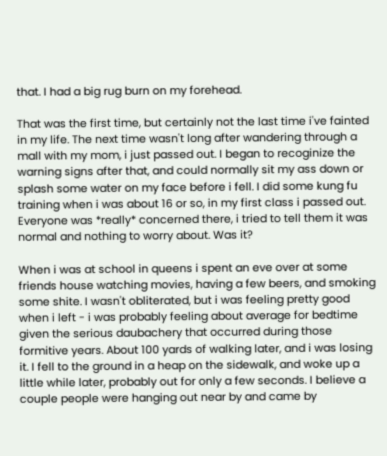that. I had a big rug burn on my forehead.

That was the first time, but certainly not the last time i've fainted in my life. The next time wasn't long after wandering through a mall with my mom, i just passed out. I began to recoginize the warning signs after that, and could normally sit my ass down or splash some water on my face before i fell. I did some kung fu training when i was about 16 or so, in my first class i passed out. Everyone was *really* concerned there, i tried to tell them it was normal and nothing to worry about. Was it?

When i was at school in queens i spent an eve over at some friends house watching movies, having a few beers, and smoking some shite. I wasn't obliterated, but i was feeling pretty good when i left - i was probably feeling about average for bedtime given the serious daubachery that occurred during those formitive years. About 100 yards of walking later, and i was losing it. I fell to the ground in a heap on the sidewalk, and woke up a little while later, probably out for only a few seconds. I believe a couple people were hanging out near by and came by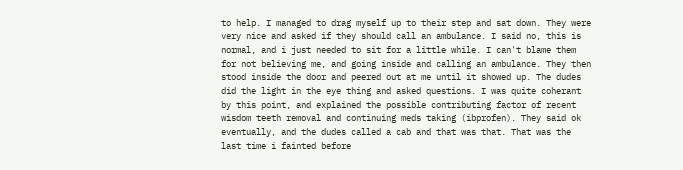to help. I managed to drag myself up to their step and sat down. They were very nice and asked if they should call an ambulance. I said no, this is normal, and i just needed to sit for a little while. I can't blame them for not believing me, and going inside and calling an ambulance. They then stood inside the door and peered out at me until it showed up. The dudes did the light in the eye thing and asked questions. I was quite coherant by this point, and explained the possible contributing factor of recent wisdom teeth removal and continuing meds taking (ibprofen). They said ok eventually, and the dudes called a cab and that was that. That was the last time i fainted before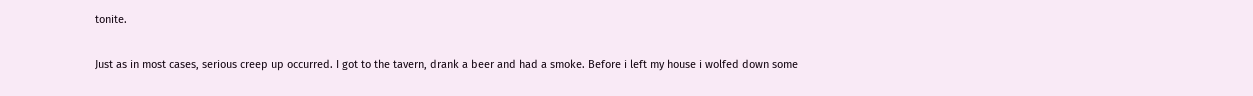tonite.

Just as in most cases, serious creep up occurred. I got to the tavern, drank a beer and had a smoke. Before i left my house i wolfed down some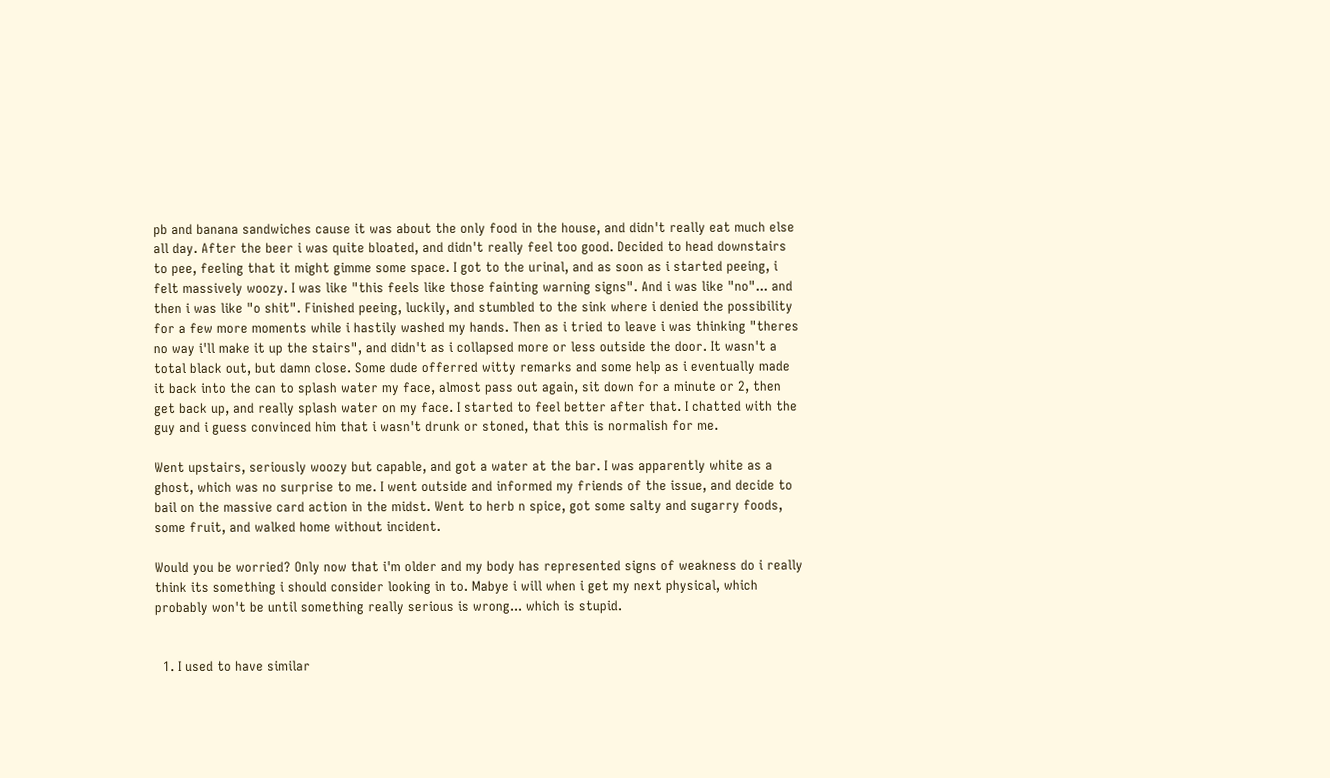pb and banana sandwiches cause it was about the only food in the house, and didn't really eat much else all day. After the beer i was quite bloated, and didn't really feel too good. Decided to head downstairs to pee, feeling that it might gimme some space. I got to the urinal, and as soon as i started peeing, i felt massively woozy. I was like "this feels like those fainting warning signs". And i was like "no"... and then i was like "o shit". Finished peeing, luckily, and stumbled to the sink where i denied the possibility for a few more moments while i hastily washed my hands. Then as i tried to leave i was thinking "theres no way i'll make it up the stairs", and didn't as i collapsed more or less outside the door. It wasn't a total black out, but damn close. Some dude offerred witty remarks and some help as i eventually made it back into the can to splash water my face, almost pass out again, sit down for a minute or 2, then get back up, and really splash water on my face. I started to feel better after that. I chatted with the guy and i guess convinced him that i wasn't drunk or stoned, that this is normalish for me.

Went upstairs, seriously woozy but capable, and got a water at the bar. I was apparently white as a ghost, which was no surprise to me. I went outside and informed my friends of the issue, and decide to bail on the massive card action in the midst. Went to herb n spice, got some salty and sugarry foods, some fruit, and walked home without incident.

Would you be worried? Only now that i'm older and my body has represented signs of weakness do i really think its something i should consider looking in to. Mabye i will when i get my next physical, which probably won't be until something really serious is wrong... which is stupid.


  1. I used to have similar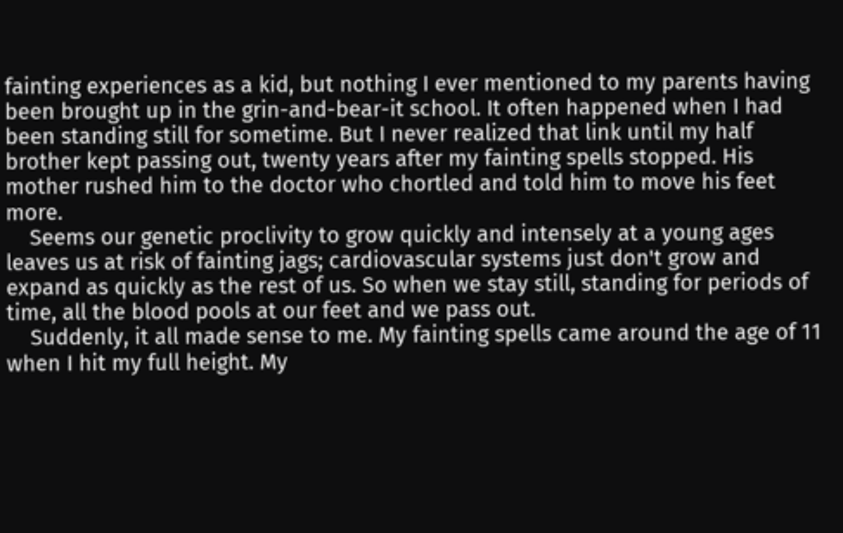fainting experiences as a kid, but nothing I ever mentioned to my parents having been brought up in the grin-and-bear-it school. It often happened when I had been standing still for sometime. But I never realized that link until my half brother kept passing out, twenty years after my fainting spells stopped. His mother rushed him to the doctor who chortled and told him to move his feet more.
    Seems our genetic proclivity to grow quickly and intensely at a young ages leaves us at risk of fainting jags; cardiovascular systems just don't grow and expand as quickly as the rest of us. So when we stay still, standing for periods of time, all the blood pools at our feet and we pass out.
    Suddenly, it all made sense to me. My fainting spells came around the age of 11 when I hit my full height. My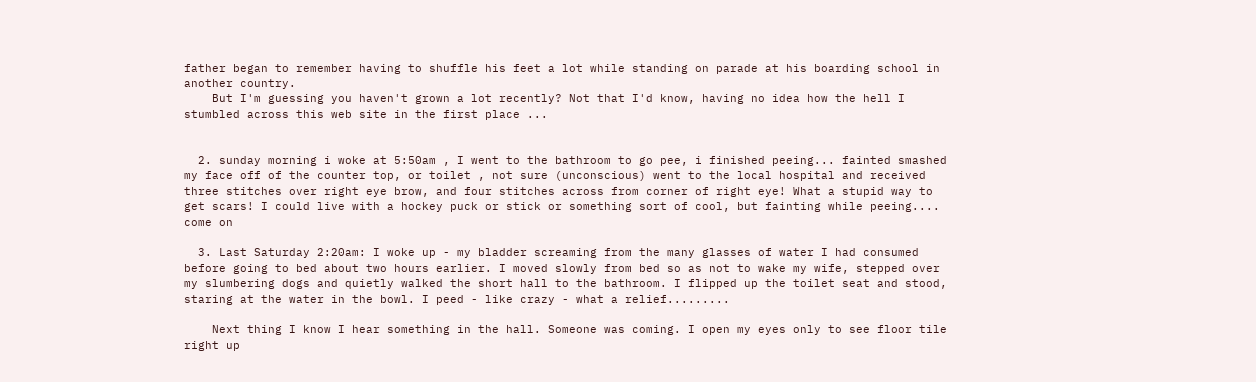father began to remember having to shuffle his feet a lot while standing on parade at his boarding school in another country.
    But I'm guessing you haven't grown a lot recently? Not that I'd know, having no idea how the hell I stumbled across this web site in the first place ...


  2. sunday morning i woke at 5:50am , I went to the bathroom to go pee, i finished peeing... fainted smashed my face off of the counter top, or toilet , not sure (unconscious) went to the local hospital and received three stitches over right eye brow, and four stitches across from corner of right eye! What a stupid way to get scars! I could live with a hockey puck or stick or something sort of cool, but fainting while peeing.... come on

  3. Last Saturday 2:20am: I woke up - my bladder screaming from the many glasses of water I had consumed before going to bed about two hours earlier. I moved slowly from bed so as not to wake my wife, stepped over my slumbering dogs and quietly walked the short hall to the bathroom. I flipped up the toilet seat and stood, staring at the water in the bowl. I peed - like crazy - what a relief.........

    Next thing I know I hear something in the hall. Someone was coming. I open my eyes only to see floor tile right up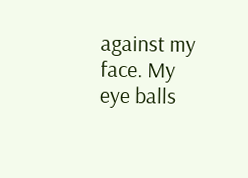against my face. My eye balls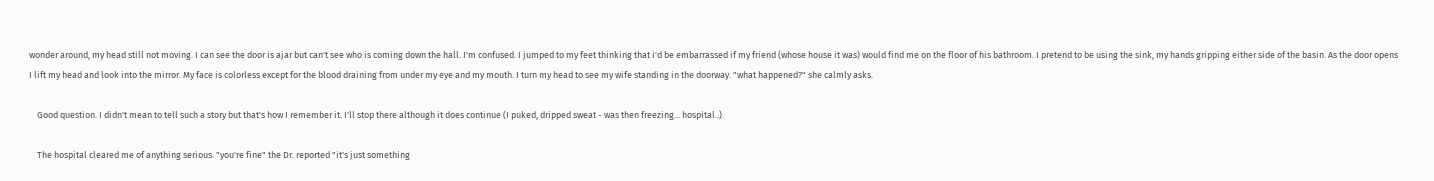wonder around, my head still not moving. I can see the door is ajar but can't see who is coming down the hall. I'm confused. I jumped to my feet thinking that i'd be embarrassed if my friend (whose house it was) would find me on the floor of his bathroom. I pretend to be using the sink, my hands gripping either side of the basin. As the door opens I lift my head and look into the mirror. My face is colorless except for the blood draining from under my eye and my mouth. I turn my head to see my wife standing in the doorway. "what happened?" she calmly asks.

    Good question. I didn't mean to tell such a story but that's how I remember it. I'll stop there although it does continue (I puked, dripped sweat - was then freezing... hospital..).

    The hospital cleared me of anything serious. "you're fine" the Dr. reported "it's just something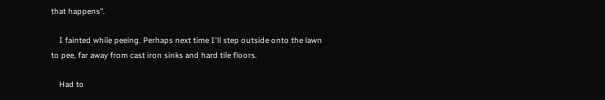that happens".

    I fainted while peeing. Perhaps next time I'll step outside onto the lawn to pee, far away from cast iron sinks and hard tile floors.

    Had to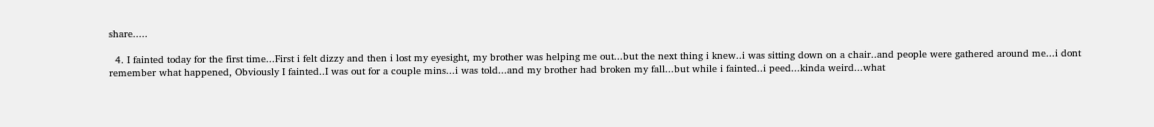share.....

  4. I fainted today for the first time...First i felt dizzy and then i lost my eyesight, my brother was helping me out...but the next thing i knew..i was sitting down on a chair..and people were gathered around me...i dont remember what happened, Obviously I fainted..I was out for a couple mins...i was told...and my brother had broken my fall...but while i fainted..i peed...kinda weird...what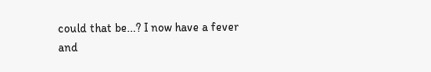could that be...? I now have a fever and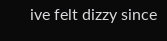ive felt dizzy since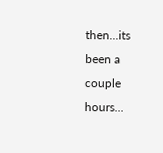then...its been a couple hours...